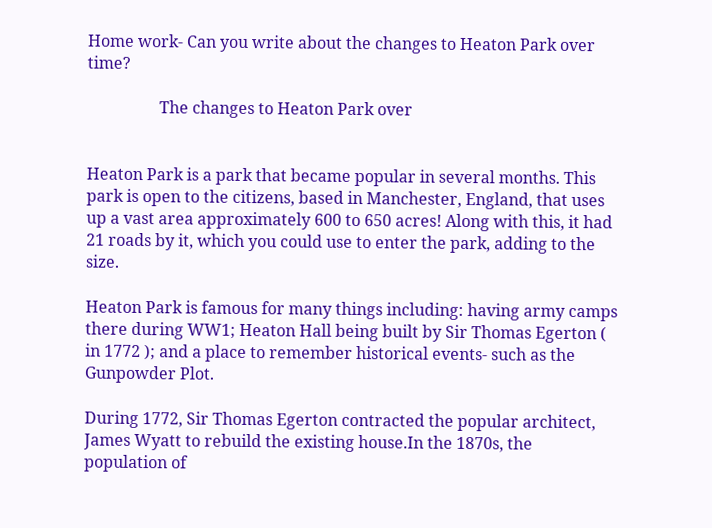Home work- Can you write about the changes to Heaton Park over time?

                  The changes to Heaton Park over


Heaton Park is a park that became popular in several months. This park is open to the citizens, based in Manchester, England, that uses up a vast area approximately 600 to 650 acres! Along with this, it had 21 roads by it, which you could use to enter the park, adding to the size.

Heaton Park is famous for many things including: having army camps there during WW1; Heaton Hall being built by Sir Thomas Egerton ( in 1772 ); and a place to remember historical events- such as the Gunpowder Plot.

During 1772, Sir Thomas Egerton contracted the popular architect, James Wyatt to rebuild the existing house.In the 1870s, the population of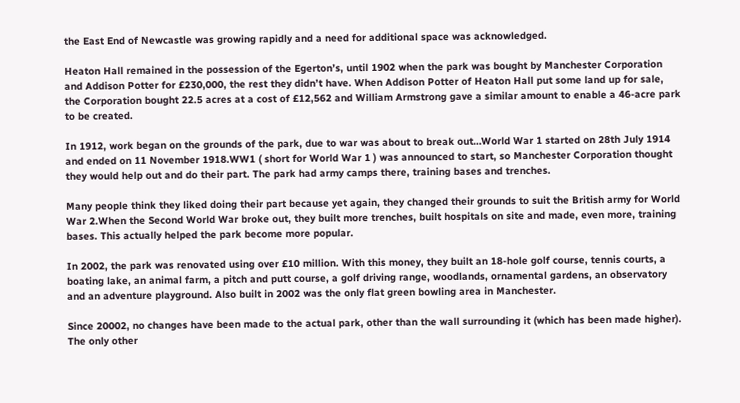the East End of Newcastle was growing rapidly and a need for additional space was acknowledged.

Heaton Hall remained in the possession of the Egerton’s, until 1902 when the park was bought by Manchester Corporation and Addison Potter for £230,000, the rest they didn’t have. When Addison Potter of Heaton Hall put some land up for sale, the Corporation bought 22.5 acres at a cost of £12,562 and William Armstrong gave a similar amount to enable a 46-acre park to be created.

In 1912, work began on the grounds of the park, due to war was about to break out…World War 1 started on 28th July 1914 and ended on 11 November 1918.WW1 ( short for World War 1 ) was announced to start, so Manchester Corporation thought they would help out and do their part. The park had army camps there, training bases and trenches.

Many people think they liked doing their part because yet again, they changed their grounds to suit the British army for World War 2.When the Second World War broke out, they built more trenches, built hospitals on site and made, even more, training bases. This actually helped the park become more popular.

In 2002, the park was renovated using over £10 million. With this money, they built an 18-hole golf course, tennis courts, a boating lake, an animal farm, a pitch and putt course, a golf driving range, woodlands, ornamental gardens, an observatory and an adventure playground. Also built in 2002 was the only flat green bowling area in Manchester.

Since 20002, no changes have been made to the actual park, other than the wall surrounding it (which has been made higher). The only other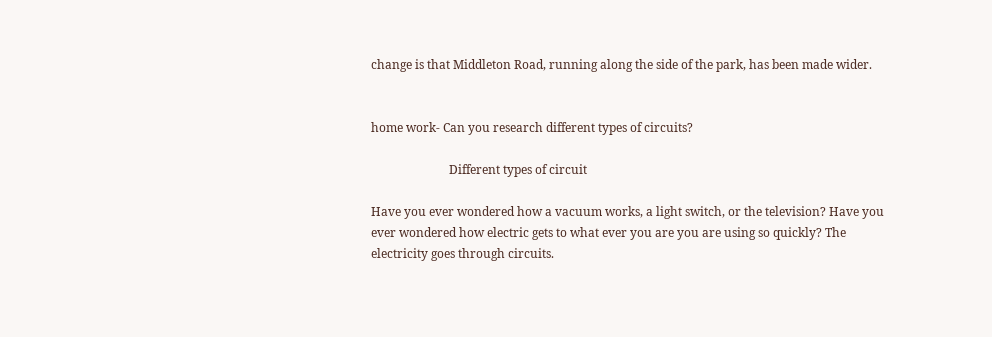change is that Middleton Road, running along the side of the park, has been made wider.


home work- Can you research different types of circuits?

                          Different types of circuit

Have you ever wondered how a vacuum works, a light switch, or the television? Have you ever wondered how electric gets to what ever you are you are using so quickly? The electricity goes through circuits.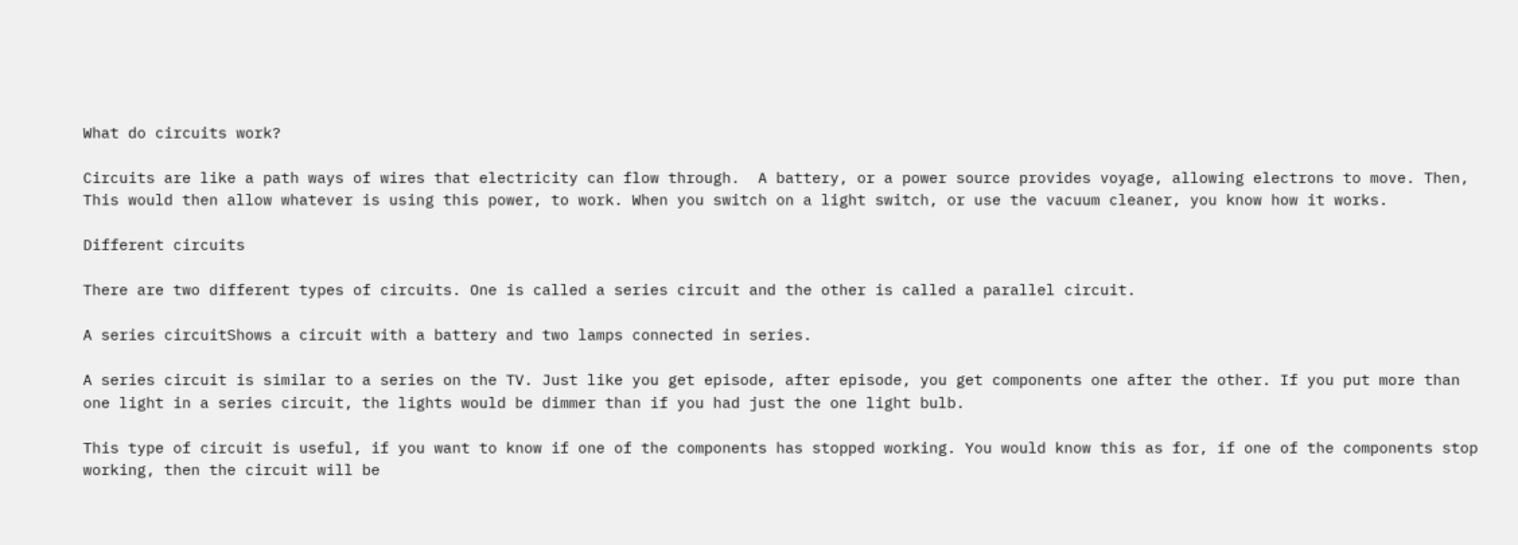What do circuits work?

Circuits are like a path ways of wires that electricity can flow through.  A battery, or a power source provides voyage, allowing electrons to move. Then, This would then allow whatever is using this power, to work. When you switch on a light switch, or use the vacuum cleaner, you know how it works.

Different circuits

There are two different types of circuits. One is called a series circuit and the other is called a parallel circuit.

A series circuitShows a circuit with a battery and two lamps connected in series.

A series circuit is similar to a series on the TV. Just like you get episode, after episode, you get components one after the other. If you put more than one light in a series circuit, the lights would be dimmer than if you had just the one light bulb.

This type of circuit is useful, if you want to know if one of the components has stopped working. You would know this as for, if one of the components stop working, then the circuit will be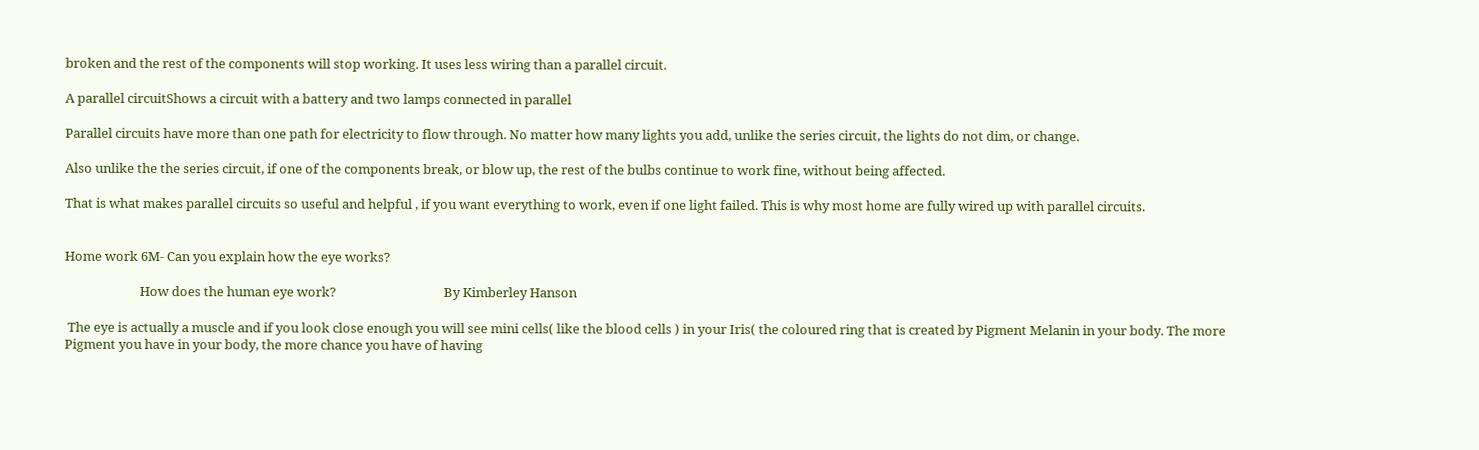broken and the rest of the components will stop working. It uses less wiring than a parallel circuit.

A parallel circuitShows a circuit with a battery and two lamps connected in parallel

Parallel circuits have more than one path for electricity to flow through. No matter how many lights you add, unlike the series circuit, the lights do not dim, or change.

Also unlike the the series circuit, if one of the components break, or blow up, the rest of the bulbs continue to work fine, without being affected.

That is what makes parallel circuits so useful and helpful , if you want everything to work, even if one light failed. This is why most home are fully wired up with parallel circuits.


Home work 6M- Can you explain how the eye works?

                         How does the human eye work?                                    By Kimberley Hanson

 The eye is actually a muscle and if you look close enough you will see mini cells( like the blood cells ) in your Iris( the coloured ring that is created by Pigment Melanin in your body. The more Pigment you have in your body, the more chance you have of having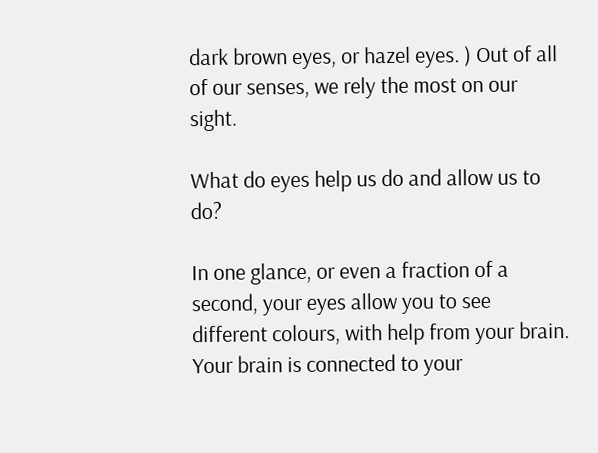dark brown eyes, or hazel eyes. ) Out of all of our senses, we rely the most on our sight.

What do eyes help us do and allow us to do?

In one glance, or even a fraction of a second, your eyes allow you to see different colours, with help from your brain. Your brain is connected to your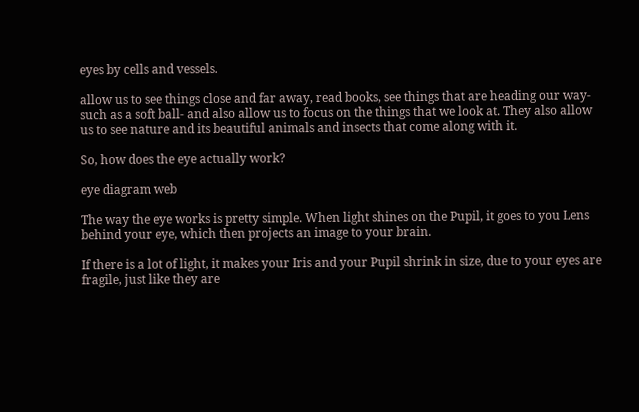eyes by cells and vessels.

allow us to see things close and far away, read books, see things that are heading our way- such as a soft ball- and also allow us to focus on the things that we look at. They also allow us to see nature and its beautiful animals and insects that come along with it.

So, how does the eye actually work?

eye diagram web

The way the eye works is pretty simple. When light shines on the Pupil, it goes to you Lens behind your eye, which then projects an image to your brain.

If there is a lot of light, it makes your Iris and your Pupil shrink in size, due to your eyes are fragile, just like they are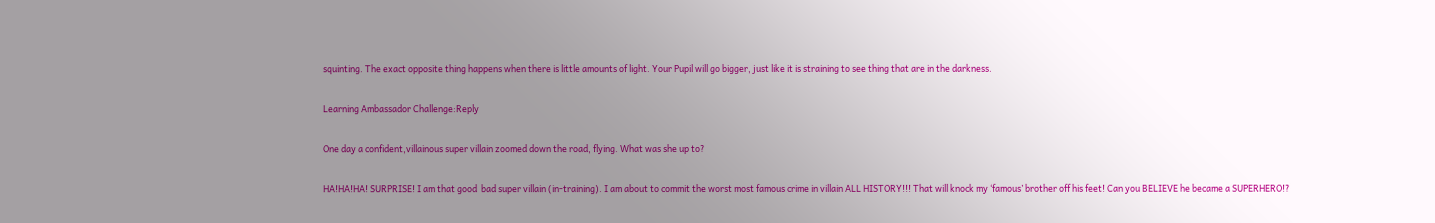squinting. The exact opposite thing happens when there is little amounts of light. Your Pupil will go bigger, just like it is straining to see thing that are in the darkness.

Learning Ambassador Challenge:Reply

One day a confident,villainous super villain zoomed down the road, flying. What was she up to?

HA!HA!HA! SURPRISE! I am that good  bad super villain (in-training). I am about to commit the worst most famous crime in villain ALL HISTORY!!! That will knock my ‘famous’ brother off his feet! Can you BELIEVE he became a SUPERHERO!?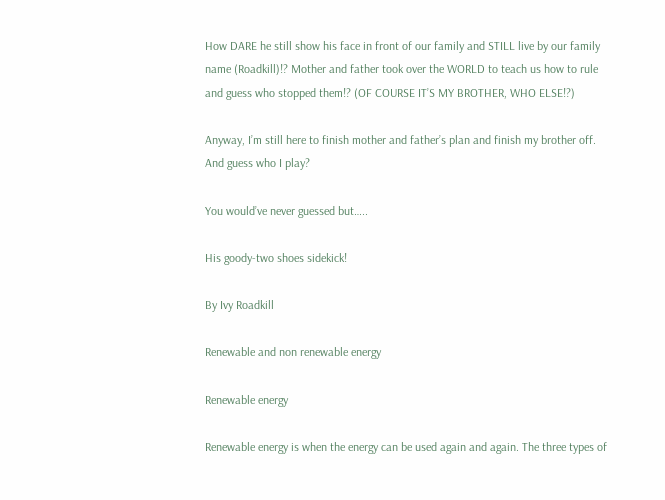How DARE he still show his face in front of our family and STILL live by our family name (Roadkill)!? Mother and father took over the WORLD to teach us how to rule and guess who stopped them!? (OF COURSE IT’S MY BROTHER, WHO ELSE!?)

Anyway, I’m still here to finish mother and father’s plan and finish my brother off. And guess who I play?

You would’ve never guessed but…..

His goody-two shoes sidekick!

By Ivy Roadkill

Renewable and non renewable energy

Renewable energy

Renewable energy is when the energy can be used again and again. The three types of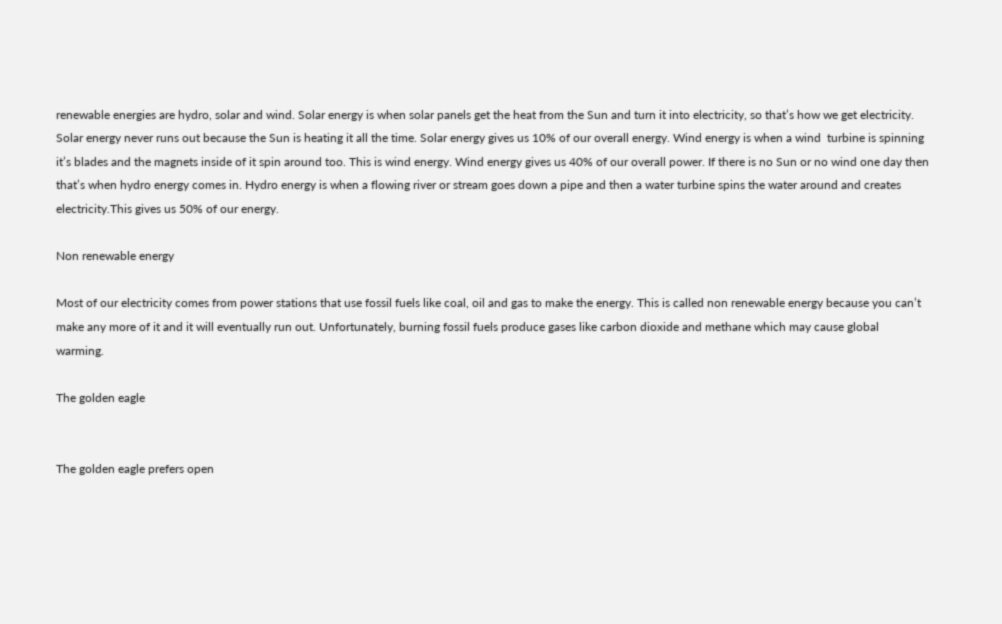renewable energies are hydro, solar and wind. Solar energy is when solar panels get the heat from the Sun and turn it into electricity, so that’s how we get electricity. Solar energy never runs out because the Sun is heating it all the time. Solar energy gives us 10% of our overall energy. Wind energy is when a wind  turbine is spinning it’s blades and the magnets inside of it spin around too. This is wind energy. Wind energy gives us 40% of our overall power. If there is no Sun or no wind one day then that’s when hydro energy comes in. Hydro energy is when a flowing river or stream goes down a pipe and then a water turbine spins the water around and creates electricity.This gives us 50% of our energy.

Non renewable energy

Most of our electricity comes from power stations that use fossil fuels like coal, oil and gas to make the energy. This is called non renewable energy because you can’t make any more of it and it will eventually run out. Unfortunately, burning fossil fuels produce gases like carbon dioxide and methane which may cause global warming.

The golden eagle


The golden eagle prefers open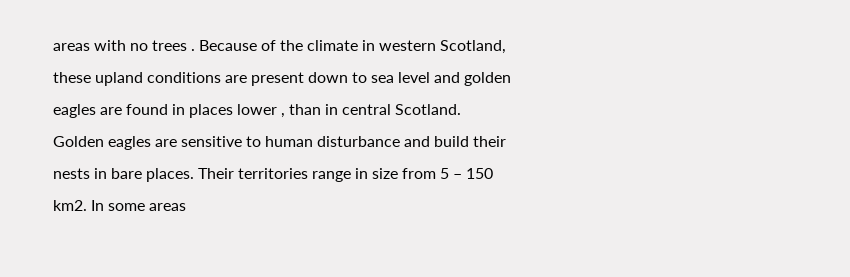areas with no trees . Because of the climate in western Scotland, these upland conditions are present down to sea level and golden eagles are found in places lower , than in central Scotland. Golden eagles are sensitive to human disturbance and build their nests in bare places. Their territories range in size from 5 – 150 km2. In some areas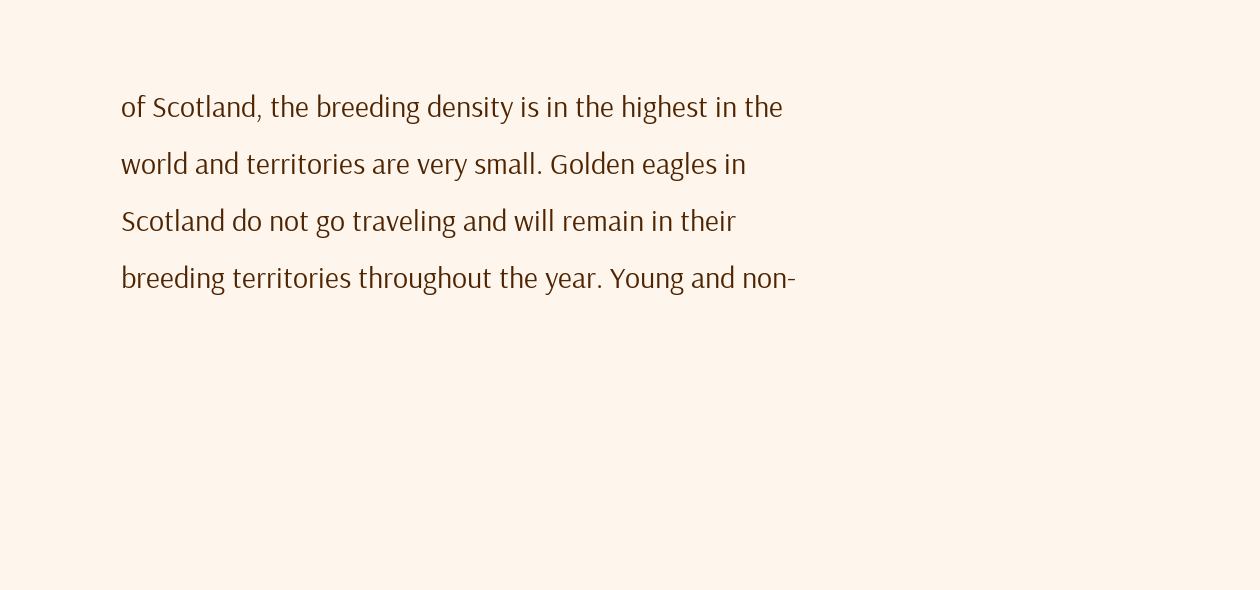of Scotland, the breeding density is in the highest in the world and territories are very small. Golden eagles in Scotland do not go traveling and will remain in their breeding territories throughout the year. Young and non-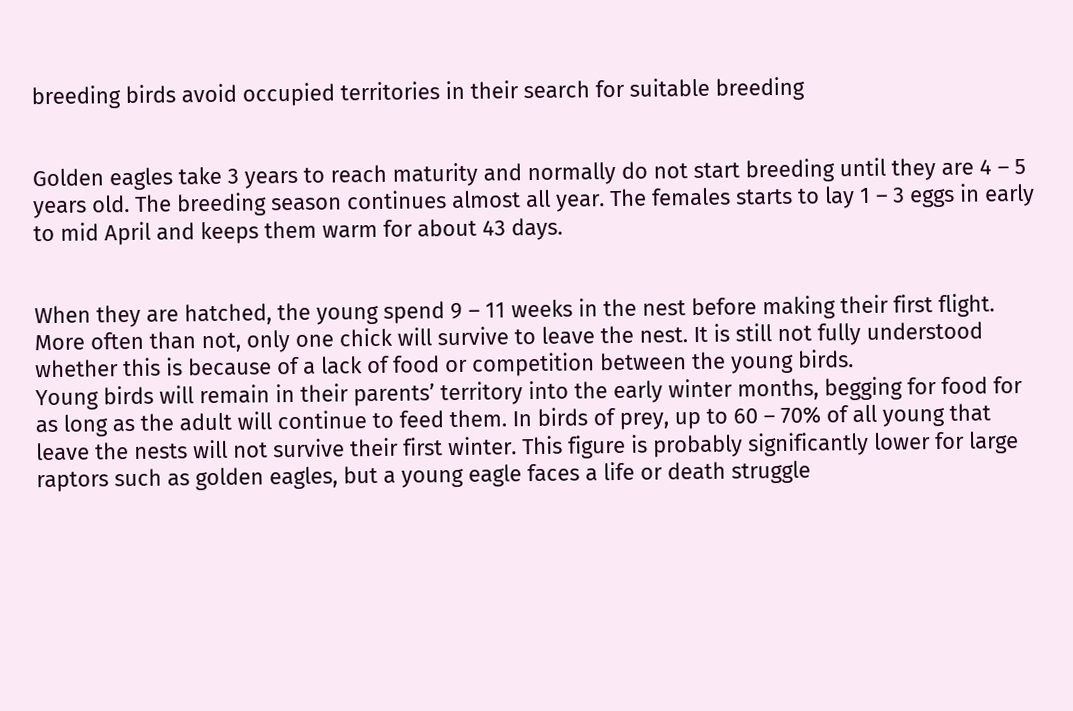breeding birds avoid occupied territories in their search for suitable breeding


Golden eagles take 3 years to reach maturity and normally do not start breeding until they are 4 – 5 years old. The breeding season continues almost all year. The females starts to lay 1 – 3 eggs in early to mid April and keeps them warm for about 43 days.


When they are hatched, the young spend 9 – 11 weeks in the nest before making their first flight. More often than not, only one chick will survive to leave the nest. It is still not fully understood whether this is because of a lack of food or competition between the young birds.
Young birds will remain in their parents’ territory into the early winter months, begging for food for as long as the adult will continue to feed them. In birds of prey, up to 60 – 70% of all young that leave the nests will not survive their first winter. This figure is probably significantly lower for large raptors such as golden eagles, but a young eagle faces a life or death struggle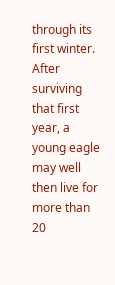through its first winter. After surviving that first year, a young eagle may well then live for more than 20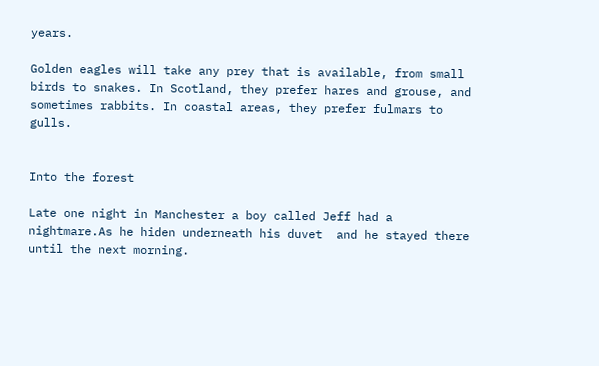years.

Golden eagles will take any prey that is available, from small birds to snakes. In Scotland, they prefer hares and grouse, and sometimes rabbits. In coastal areas, they prefer fulmars to gulls.


Into the forest

Late one night in Manchester a boy called Jeff had a nightmare.As he hiden underneath his duvet  and he stayed there until the next morning.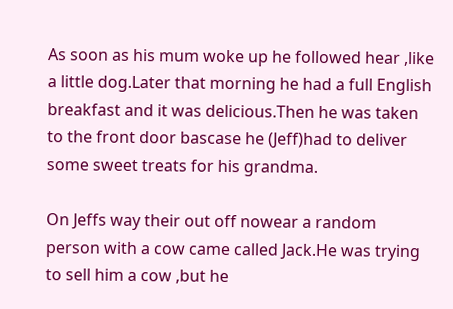As soon as his mum woke up he followed hear ,like a little dog.Later that morning he had a full English breakfast and it was delicious.Then he was taken to the front door bascase he (Jeff)had to deliver some sweet treats for his grandma.

On Jeffs way their out off nowear a random person with a cow came called Jack.He was trying to sell him a cow ,but he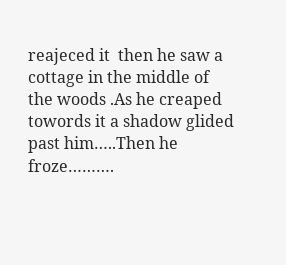reajeced it  then he saw a cottage in the middle of the woods .As he creaped towords it a shadow glided past him…..Then he froze……….